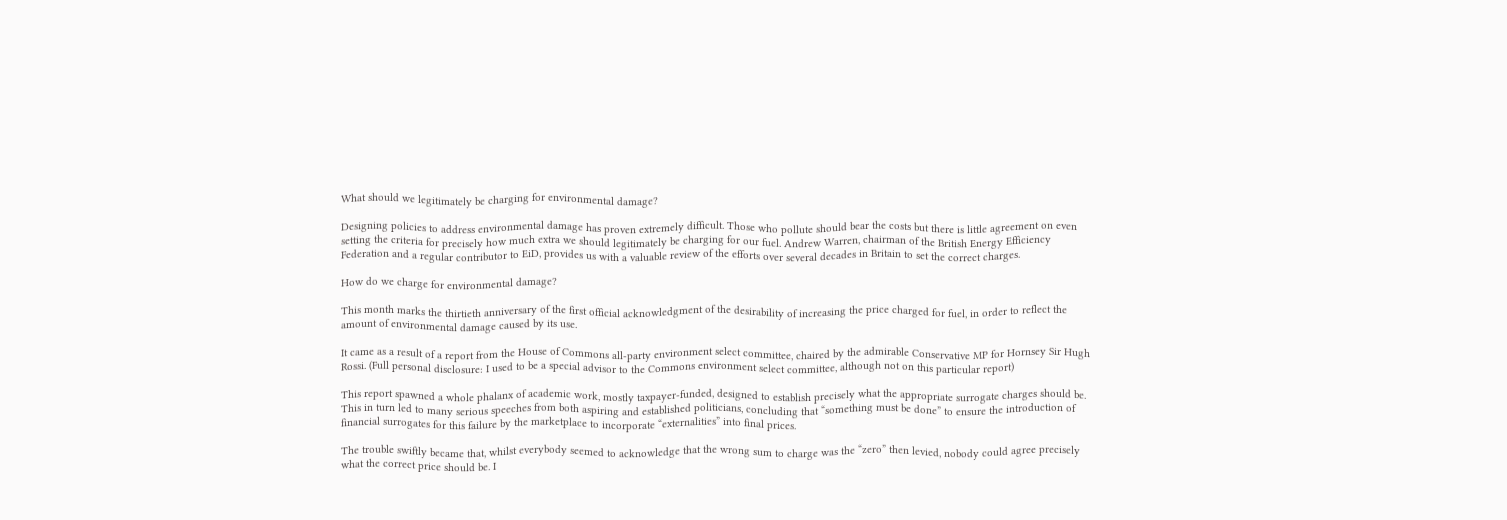What should we legitimately be charging for environmental damage?

Designing policies to address environmental damage has proven extremely difficult. Those who pollute should bear the costs but there is little agreement on even setting the criteria for precisely how much extra we should legitimately be charging for our fuel. Andrew Warren, chairman of the British Energy Efficiency Federation and a regular contributor to EiD, provides us with a valuable review of the efforts over several decades in Britain to set the correct charges.

How do we charge for environmental damage?

This month marks the thirtieth anniversary of the first official acknowledgment of the desirability of increasing the price charged for fuel, in order to reflect the amount of environmental damage caused by its use.

It came as a result of a report from the House of Commons all-party environment select committee, chaired by the admirable Conservative MP for Hornsey Sir Hugh Rossi. (Full personal disclosure: I used to be a special advisor to the Commons environment select committee, although not on this particular report)

This report spawned a whole phalanx of academic work, mostly taxpayer-funded, designed to establish precisely what the appropriate surrogate charges should be.  This in turn led to many serious speeches from both aspiring and established politicians, concluding that “something must be done” to ensure the introduction of financial surrogates for this failure by the marketplace to incorporate “externalities” into final prices.

The trouble swiftly became that, whilst everybody seemed to acknowledge that the wrong sum to charge was the “zero” then levied, nobody could agree precisely what the correct price should be. I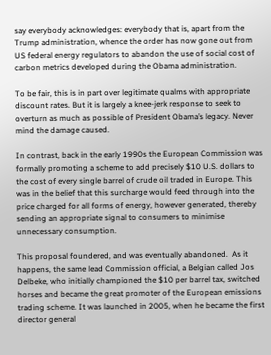say everybody acknowledges: everybody that is, apart from the Trump administration, whence the order has now gone out from US federal energy regulators to abandon the use of social cost of carbon metrics developed during the Obama administration.

To be fair, this is in part over legitimate qualms with appropriate discount rates. But it is largely a knee-jerk response to seek to overturn as much as possible of President Obama’s legacy. Never mind the damage caused.

In contrast, back in the early 1990s the European Commission was formally promoting a scheme to add precisely $10 U.S. dollars to the cost of every single barrel of crude oil traded in Europe. This was in the belief that this surcharge would feed through into the price charged for all forms of energy, however generated, thereby sending an appropriate signal to consumers to minimise unnecessary consumption.

This proposal foundered, and was eventually abandoned.  As it happens, the same lead Commission official, a Belgian called Jos Delbeke, who initially championed the $10 per barrel tax, switched horses and became the great promoter of the European emissions trading scheme. It was launched in 2005, when he became the first director general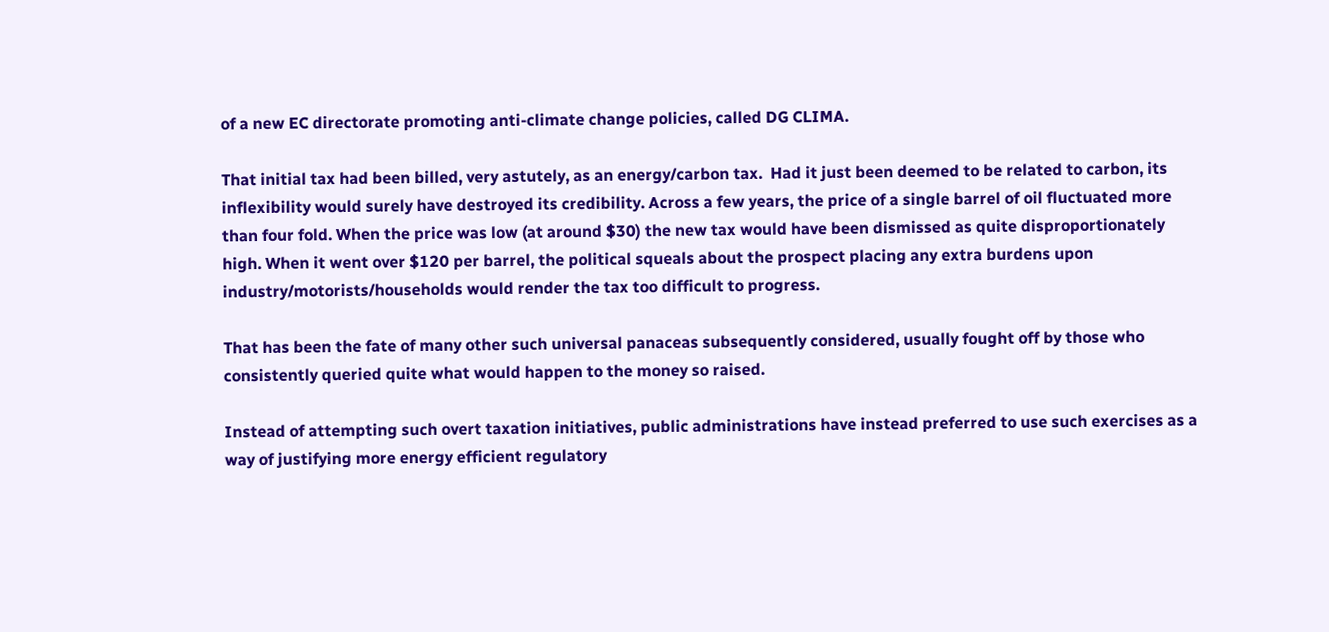of a new EC directorate promoting anti-climate change policies, called DG CLIMA.

That initial tax had been billed, very astutely, as an energy/carbon tax.  Had it just been deemed to be related to carbon, its inflexibility would surely have destroyed its credibility. Across a few years, the price of a single barrel of oil fluctuated more than four fold. When the price was low (at around $30) the new tax would have been dismissed as quite disproportionately high. When it went over $120 per barrel, the political squeals about the prospect placing any extra burdens upon industry/motorists/households would render the tax too difficult to progress.

That has been the fate of many other such universal panaceas subsequently considered, usually fought off by those who consistently queried quite what would happen to the money so raised.

Instead of attempting such overt taxation initiatives, public administrations have instead preferred to use such exercises as a way of justifying more energy efficient regulatory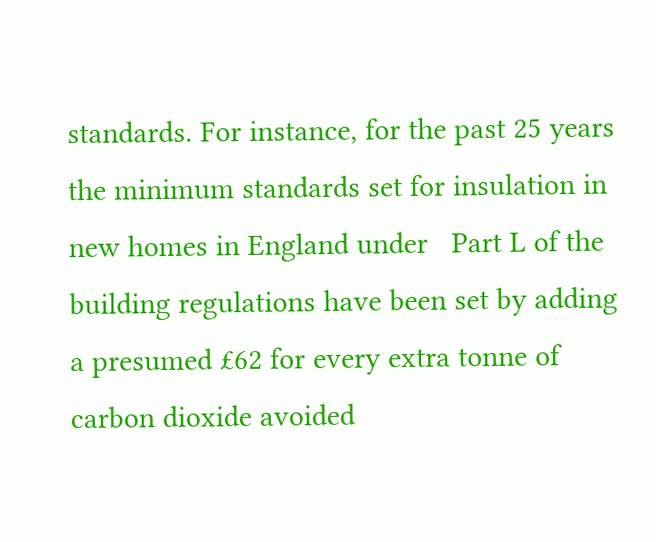standards. For instance, for the past 25 years the minimum standards set for insulation in new homes in England under   Part L of the building regulations have been set by adding a presumed £62 for every extra tonne of carbon dioxide avoided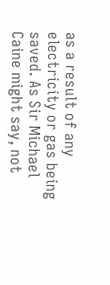as a result of any electricity or gas being saved. As Sir Michael Caine might say, not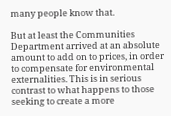many people know that.

But at least the Communities Department arrived at an absolute amount to add on to prices, in order to compensate for environmental externalities. This is in serious contrast to what happens to those seeking to create a more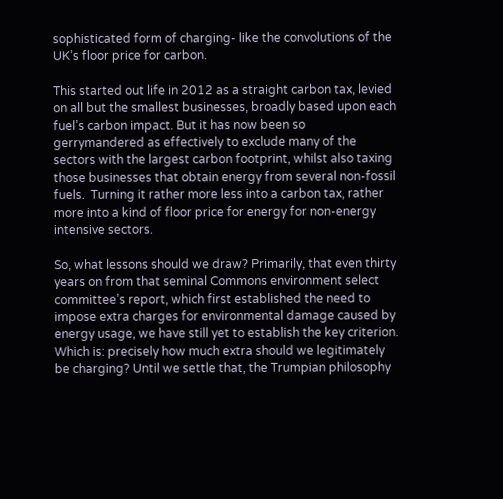sophisticated form of charging- like the convolutions of the UK’s floor price for carbon.

This started out life in 2012 as a straight carbon tax, levied on all but the smallest businesses, broadly based upon each fuel’s carbon impact. But it has now been so gerrymandered as effectively to exclude many of the sectors with the largest carbon footprint, whilst also taxing those businesses that obtain energy from several non-fossil fuels.  Turning it rather more less into a carbon tax, rather more into a kind of floor price for energy for non-energy intensive sectors.

So, what lessons should we draw? Primarily, that even thirty years on from that seminal Commons environment select committee’s report, which first established the need to impose extra charges for environmental damage caused by energy usage, we have still yet to establish the key criterion. Which is: precisely how much extra should we legitimately be charging? Until we settle that, the Trumpian philosophy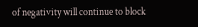of negativity will continue to block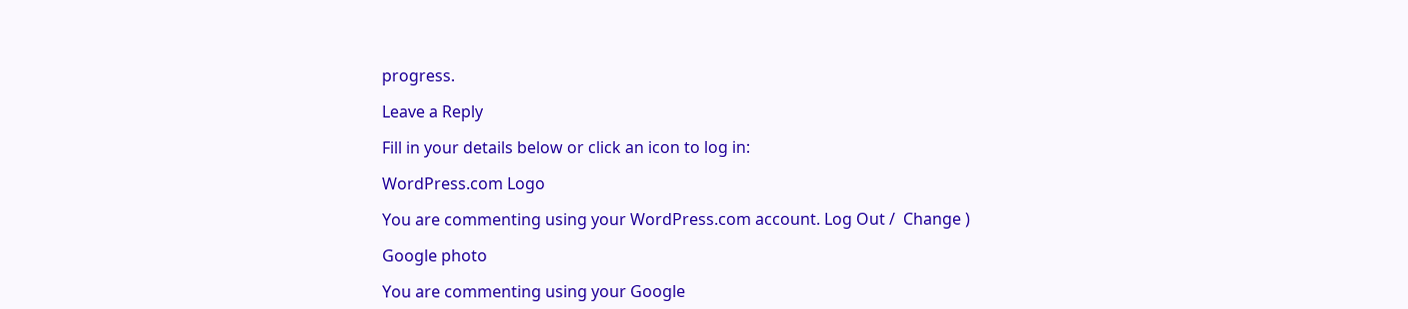progress.

Leave a Reply

Fill in your details below or click an icon to log in:

WordPress.com Logo

You are commenting using your WordPress.com account. Log Out /  Change )

Google photo

You are commenting using your Google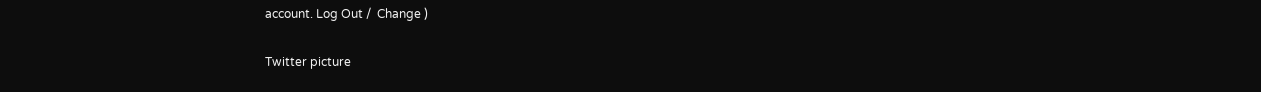account. Log Out /  Change )

Twitter picture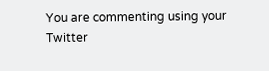You are commenting using your Twitter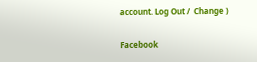account. Log Out /  Change )

Facebook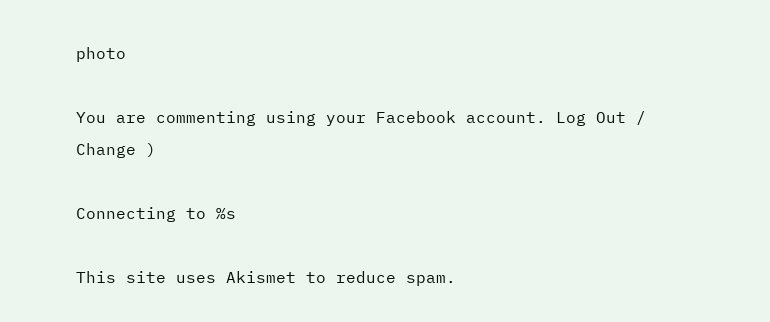photo

You are commenting using your Facebook account. Log Out /  Change )

Connecting to %s

This site uses Akismet to reduce spam.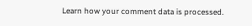Learn how your comment data is processed.